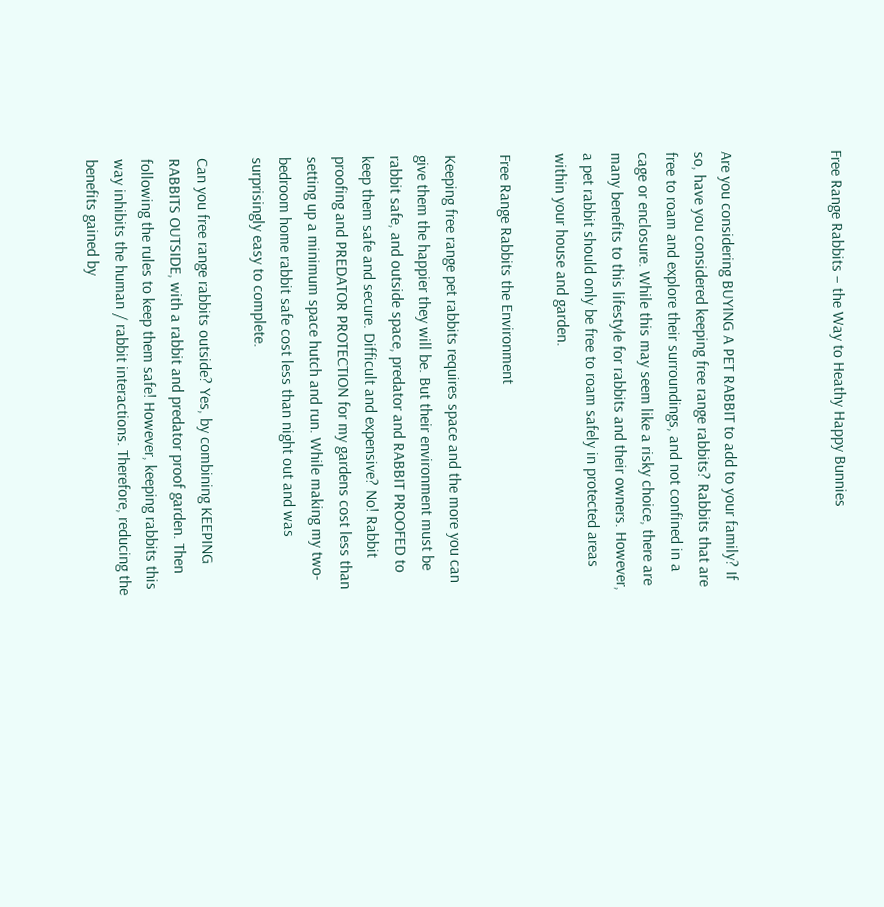Free Range Rabbits – the Way to Heathy Happy Bunnies



Are you considering BUYING A PET RABBIT to add to your family? If so, have you considered keeping free range rabbits? Rabbits that are free to roam and explore their surroundings, and not confined in a cage or enclosure. While this may seem like a risky choice, there are many benefits to this lifestyle for rabbits and their owners. However, a pet rabbit should only be free to roam safely in protected areas within your house and garden.

Free Range Rabbits the Environment

Keeping free range pet rabbits requires space and the more you can give them the happier they will be. But their environment must be rabbit safe, and outside space, predator and RABBIT PROOFED to keep them safe and secure. Difficult and expensive? No! Rabbit proofing and PREDATOR PROTECTION for my gardens cost less than setting up a minimum space hutch and run. While making my two-bedroom home rabbit safe cost less than night out and was surprisingly easy to complete.

Can you free range rabbits outside? Yes, by combining KEEPING RABBITS OUTSIDE, with a rabbit and predator proof garden. Then following the rules to keep them safe! However, keeping rabbits this way inhibits the human / rabbit interactions. Therefore, reducing the benefits gained by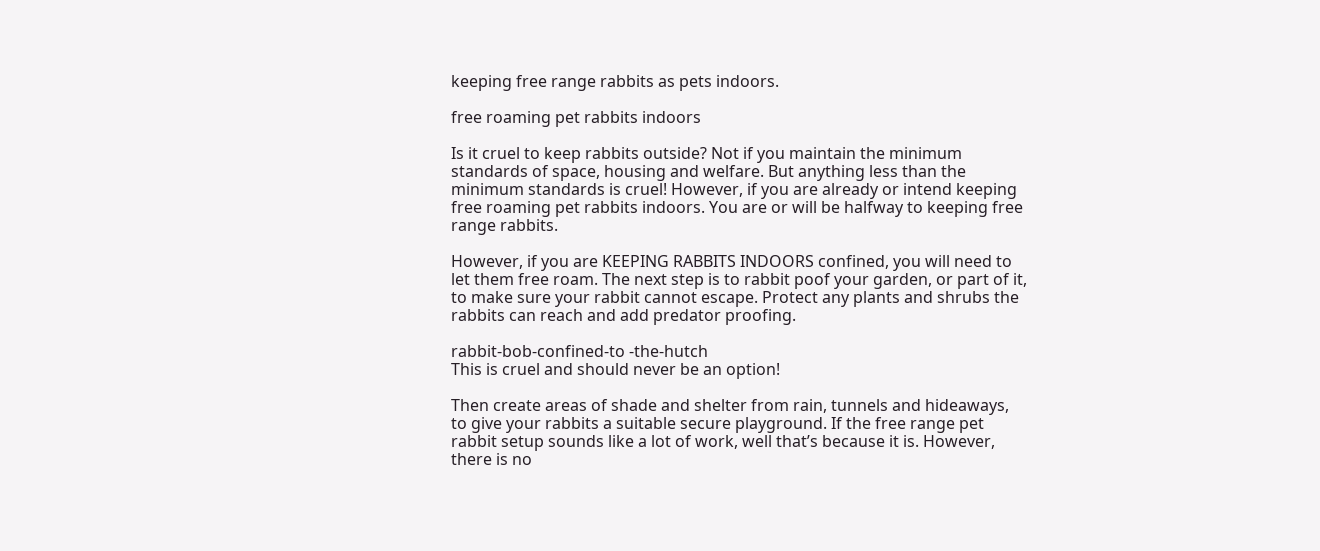keeping free range rabbits as pets indoors.

free roaming pet rabbits indoors

Is it cruel to keep rabbits outside? Not if you maintain the minimum standards of space, housing and welfare. But anything less than the minimum standards is cruel! However, if you are already or intend keeping free roaming pet rabbits indoors. You are or will be halfway to keeping free range rabbits.

However, if you are KEEPING RABBITS INDOORS confined, you will need to let them free roam. The next step is to rabbit poof your garden, or part of it, to make sure your rabbit cannot escape. Protect any plants and shrubs the rabbits can reach and add predator proofing.

rabbit-bob-confined-to -the-hutch
This is cruel and should never be an option!

Then create areas of shade and shelter from rain, tunnels and hideaways, to give your rabbits a suitable secure playground. If the free range pet rabbit setup sounds like a lot of work, well that’s because it is. However, there is no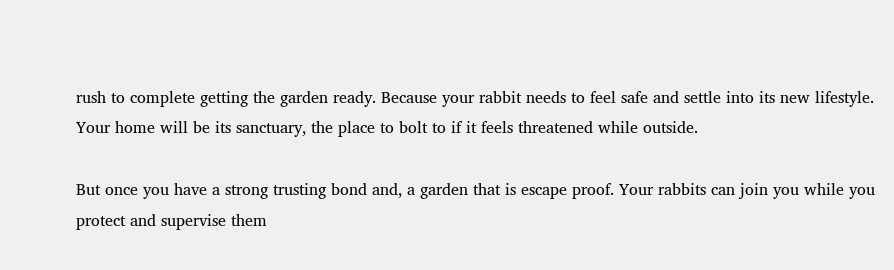rush to complete getting the garden ready. Because your rabbit needs to feel safe and settle into its new lifestyle. Your home will be its sanctuary, the place to bolt to if it feels threatened while outside.

But once you have a strong trusting bond and, a garden that is escape proof. Your rabbits can join you while you protect and supervise them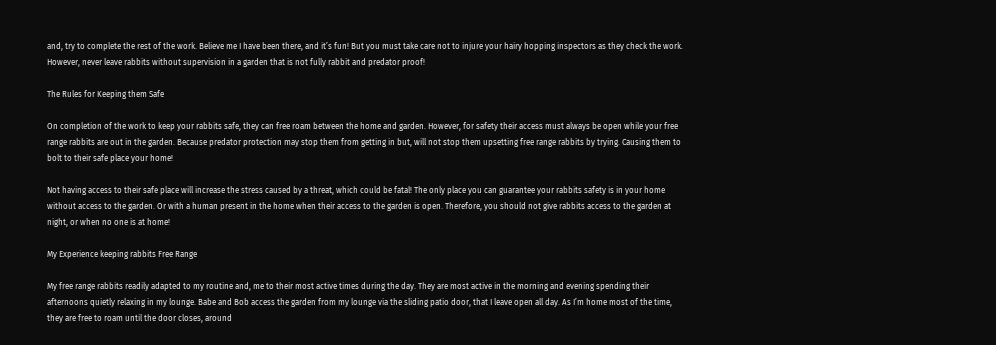and, try to complete the rest of the work. Believe me I have been there, and it’s fun! But you must take care not to injure your hairy hopping inspectors as they check the work. However, never leave rabbits without supervision in a garden that is not fully rabbit and predator proof!

The Rules for Keeping them Safe

On completion of the work to keep your rabbits safe, they can free roam between the home and garden. However, for safety their access must always be open while your free range rabbits are out in the garden. Because predator protection may stop them from getting in but, will not stop them upsetting free range rabbits by trying. Causing them to bolt to their safe place your home!

Not having access to their safe place will increase the stress caused by a threat, which could be fatal! The only place you can guarantee your rabbits safety is in your home without access to the garden. Or with a human present in the home when their access to the garden is open. Therefore, you should not give rabbits access to the garden at night, or when no one is at home!

My Experience keeping rabbits Free Range

My free range rabbits readily adapted to my routine and, me to their most active times during the day. They are most active in the morning and evening spending their afternoons quietly relaxing in my lounge. Babe and Bob access the garden from my lounge via the sliding patio door, that I leave open all day. As I’m home most of the time, they are free to roam until the door closes, around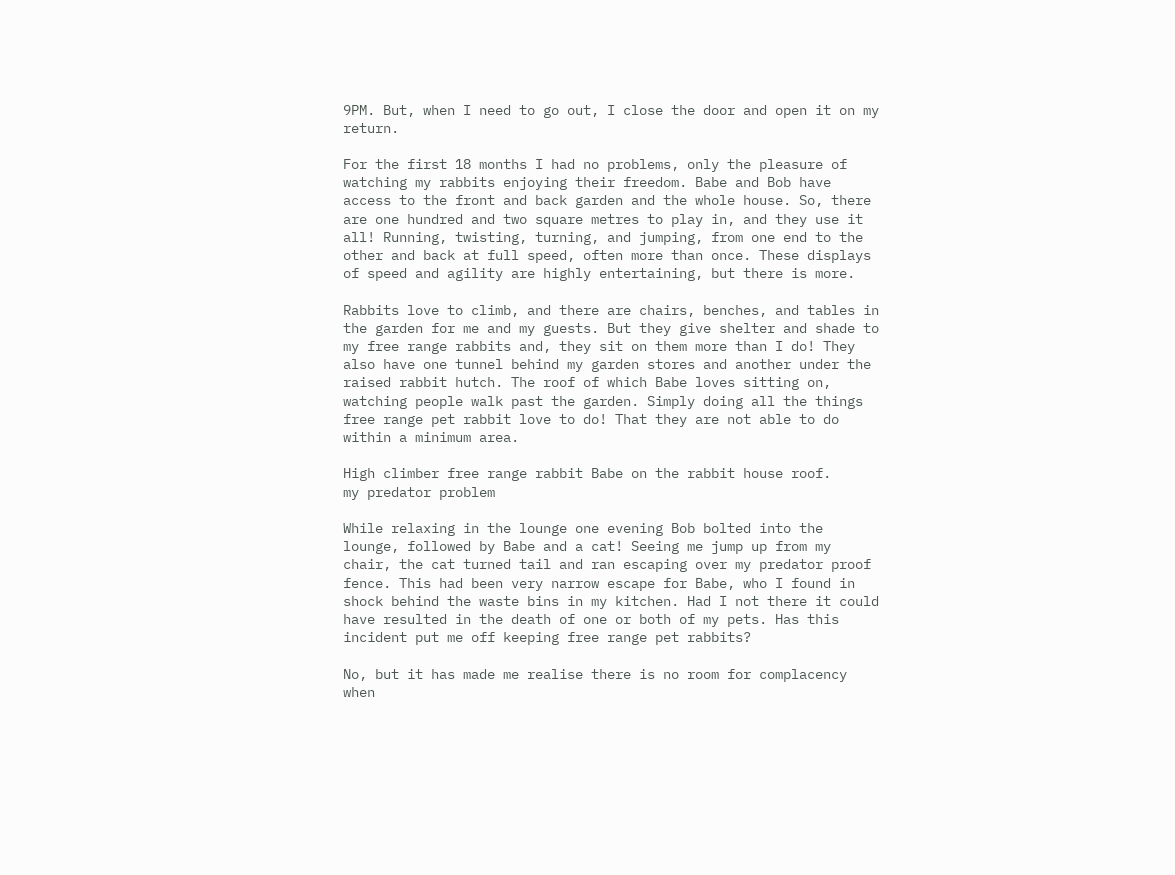9PM. But, when I need to go out, I close the door and open it on my return.

For the first 18 months I had no problems, only the pleasure of watching my rabbits enjoying their freedom. Babe and Bob have access to the front and back garden and the whole house. So, there are one hundred and two square metres to play in, and they use it all! Running, twisting, turning, and jumping, from one end to the other and back at full speed, often more than once. These displays of speed and agility are highly entertaining, but there is more.

Rabbits love to climb, and there are chairs, benches, and tables in the garden for me and my guests. But they give shelter and shade to my free range rabbits and, they sit on them more than I do! They also have one tunnel behind my garden stores and another under the raised rabbit hutch. The roof of which Babe loves sitting on, watching people walk past the garden. Simply doing all the things free range pet rabbit love to do! That they are not able to do within a minimum area.

High climber free range rabbit Babe on the rabbit house roof.
my predator problem

While relaxing in the lounge one evening Bob bolted into the lounge, followed by Babe and a cat! Seeing me jump up from my chair, the cat turned tail and ran escaping over my predator proof fence. This had been very narrow escape for Babe, who I found in shock behind the waste bins in my kitchen. Had I not there it could have resulted in the death of one or both of my pets. Has this incident put me off keeping free range pet rabbits?

No, but it has made me realise there is no room for complacency when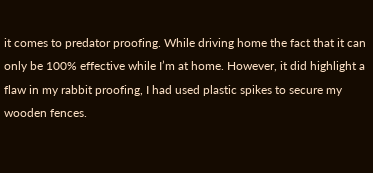it comes to predator proofing. While driving home the fact that it can only be 100% effective while I’m at home. However, it did highlight a flaw in my rabbit proofing, I had used plastic spikes to secure my wooden fences.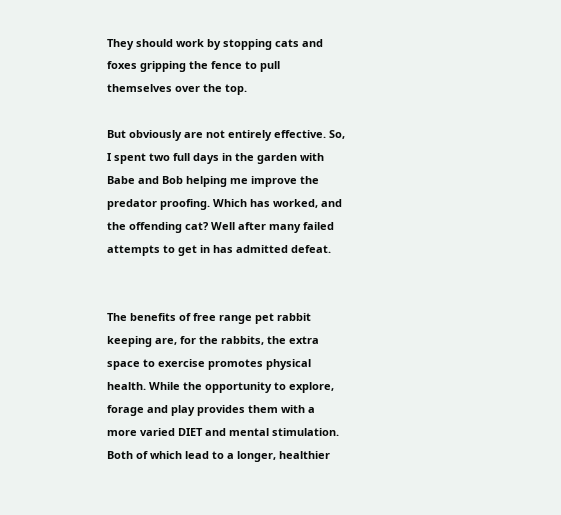They should work by stopping cats and foxes gripping the fence to pull themselves over the top.

But obviously are not entirely effective. So, I spent two full days in the garden with Babe and Bob helping me improve the predator proofing. Which has worked, and the offending cat? Well after many failed attempts to get in has admitted defeat.


The benefits of free range pet rabbit keeping are, for the rabbits, the extra space to exercise promotes physical health. While the opportunity to explore, forage and play provides them with a more varied DIET and mental stimulation. Both of which lead to a longer, healthier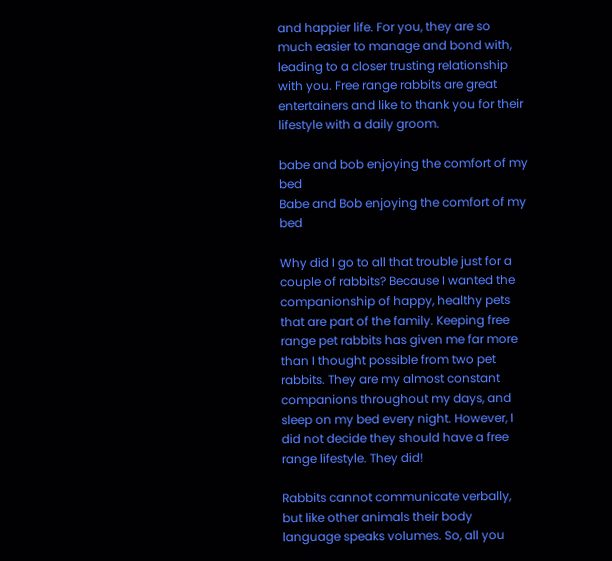and happier life. For you, they are so much easier to manage and bond with, leading to a closer trusting relationship with you. Free range rabbits are great entertainers and like to thank you for their lifestyle with a daily groom.

babe and bob enjoying the comfort of my bed
Babe and Bob enjoying the comfort of my bed

Why did I go to all that trouble just for a couple of rabbits? Because I wanted the companionship of happy, healthy pets that are part of the family. Keeping free range pet rabbits has given me far more than I thought possible from two pet rabbits. They are my almost constant companions throughout my days, and sleep on my bed every night. However, I did not decide they should have a free range lifestyle. They did!

Rabbits cannot communicate verbally, but like other animals their body language speaks volumes. So, all you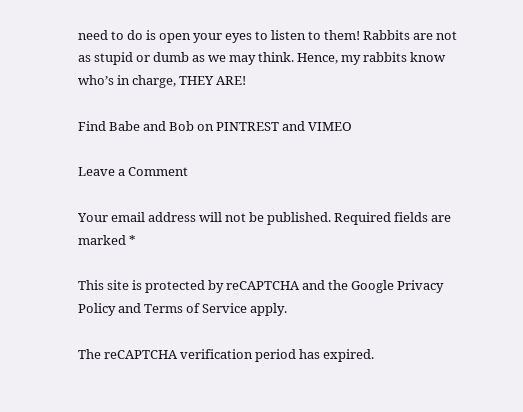need to do is open your eyes to listen to them! Rabbits are not as stupid or dumb as we may think. Hence, my rabbits know who’s in charge, THEY ARE!

Find Babe and Bob on PINTREST and VIMEO

Leave a Comment

Your email address will not be published. Required fields are marked *

This site is protected by reCAPTCHA and the Google Privacy Policy and Terms of Service apply.

The reCAPTCHA verification period has expired.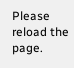Please reload the page.